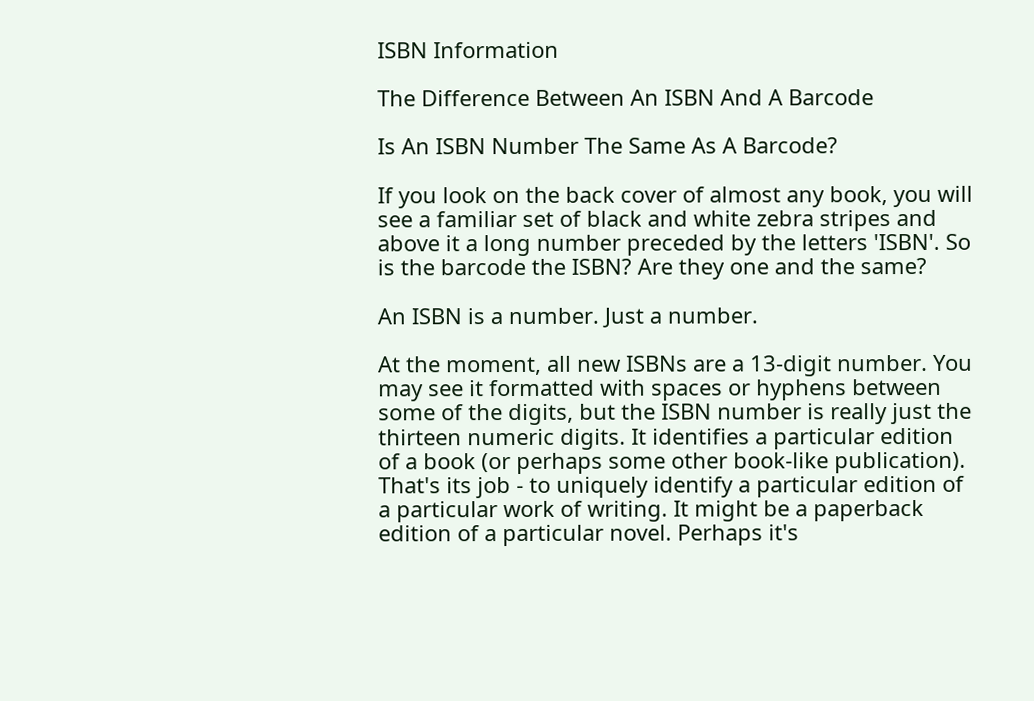ISBN Information

The Difference Between An ISBN And A Barcode

Is An ISBN Number The Same As A Barcode?

If you look on the back cover of almost any book, you will see a familiar set of black and white zebra stripes and above it a long number preceded by the letters 'ISBN'. So is the barcode the ISBN? Are they one and the same?

An ISBN is a number. Just a number.

At the moment, all new ISBNs are a 13-digit number. You may see it formatted with spaces or hyphens between some of the digits, but the ISBN number is really just the thirteen numeric digits. It identifies a particular edition of a book (or perhaps some other book-like publication). That's its job - to uniquely identify a particular edition of a particular work of writing. It might be a paperback edition of a particular novel. Perhaps it's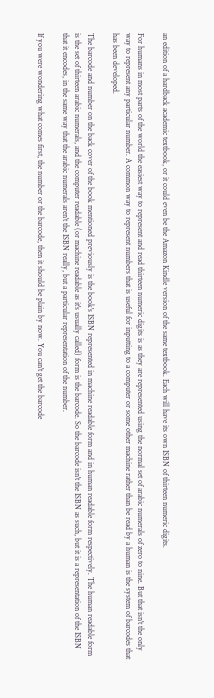an edition of a hardback academic textbook, or it could even be the Amazon Kindle version of the same textbook. Each will have its own ISBN of thirteen numeric digits.

For humans in most parts of the world the easiest way to represent and read thirteen numeric digits is as they are represented using the normal set of arabic numerals of zero to nine. But that isn't the only way to represent any particular number. A common way to represent numbers that is useful for inputting to a computer or some other machine rather than be read by a human is the system of barcodes that has been developed.

The barcode and number on the back cover of the book mentioned previously is the book's ISBN represented in machine readable form and in human readable form respectively. The human readable form is the set of thirteen arabic numerals, and the computer readable (or machine readable as it's usually called) form is the barcode. So the barcode isn't the ISBN as such, but it is a representation of the ISBN that it encodes, in the same way that the arabic numerals aren't the ISBN really, but a particular representation of the number.

If you were wondering what comes first, the number or the barcode, then it should be plain by now. You can't get the barcode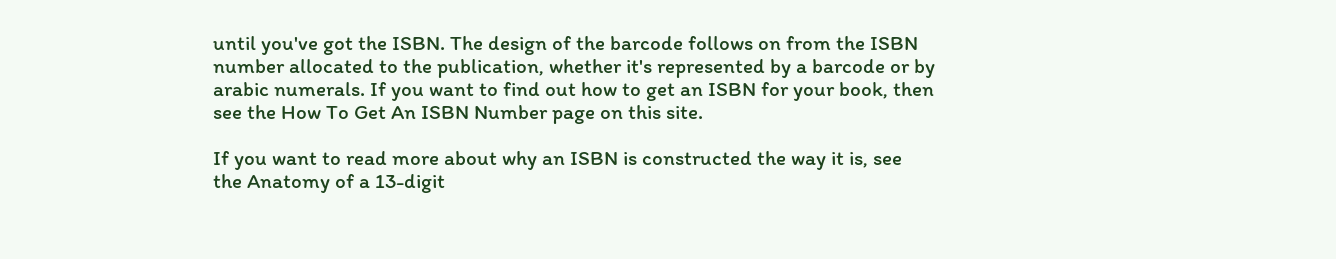until you've got the ISBN. The design of the barcode follows on from the ISBN number allocated to the publication, whether it's represented by a barcode or by arabic numerals. If you want to find out how to get an ISBN for your book, then see the How To Get An ISBN Number page on this site.

If you want to read more about why an ISBN is constructed the way it is, see the Anatomy of a 13-digit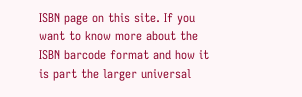ISBN page on this site. If you want to know more about the ISBN barcode format and how it is part the larger universal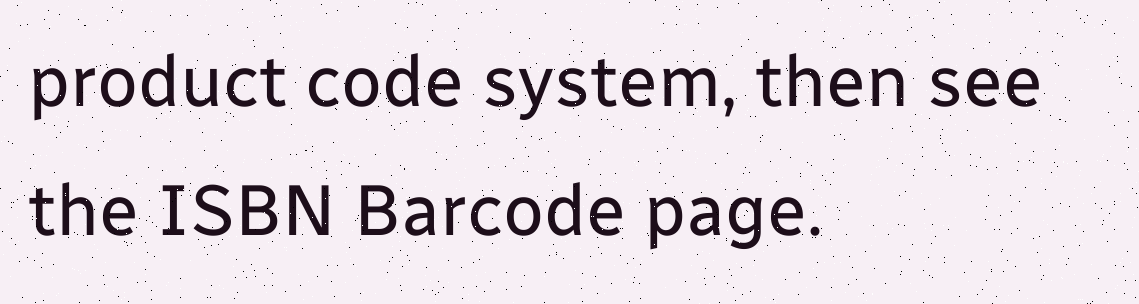product code system, then see the ISBN Barcode page.